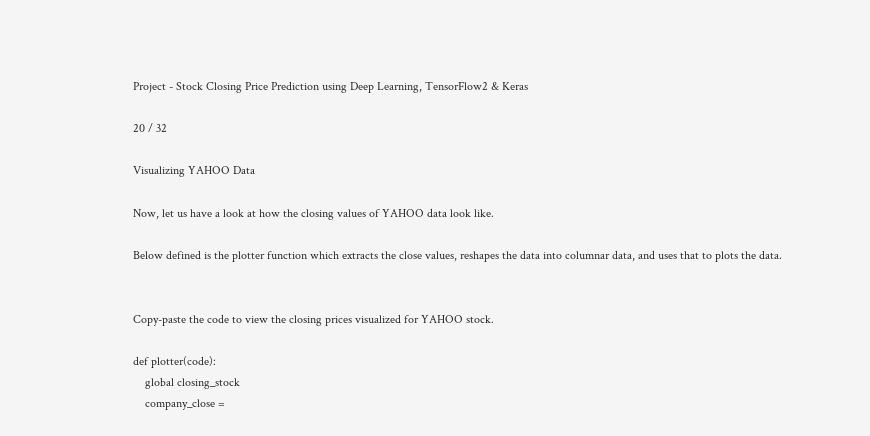Project - Stock Closing Price Prediction using Deep Learning, TensorFlow2 & Keras

20 / 32

Visualizing YAHOO Data

Now, let us have a look at how the closing values of YAHOO data look like.

Below defined is the plotter function which extracts the close values, reshapes the data into columnar data, and uses that to plots the data.


Copy-paste the code to view the closing prices visualized for YAHOO stock.

def plotter(code):
    global closing_stock
    company_close =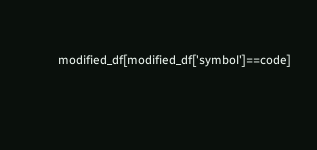modified_df[modified_df['symbol']==code]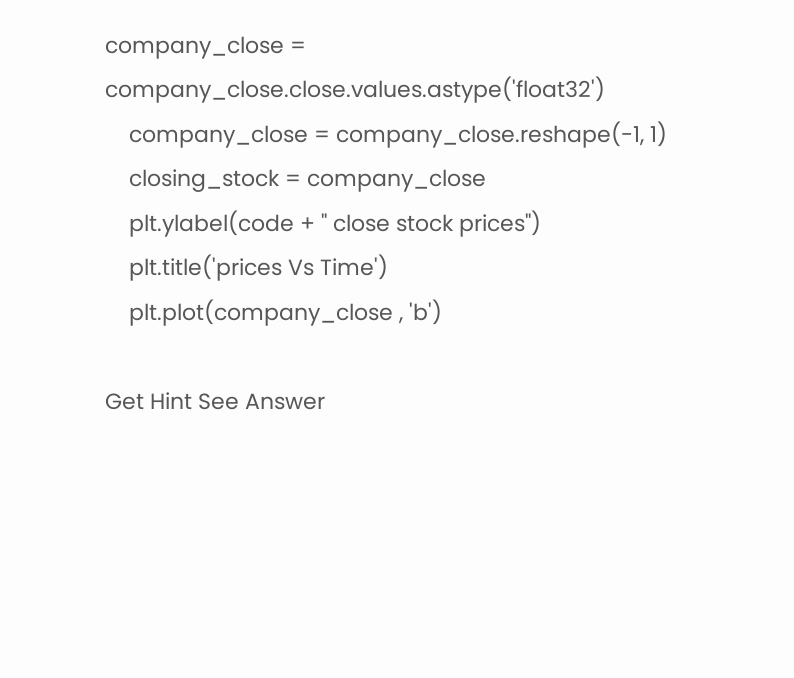company_close = company_close.close.values.astype('float32')
    company_close = company_close.reshape(-1, 1)
    closing_stock = company_close
    plt.ylabel(code + " close stock prices")
    plt.title('prices Vs Time')
    plt.plot(company_close , 'b')

Get Hint See Answer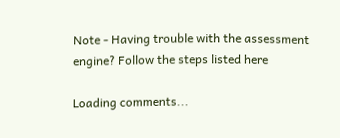Note - Having trouble with the assessment engine? Follow the steps listed here

Loading comments...